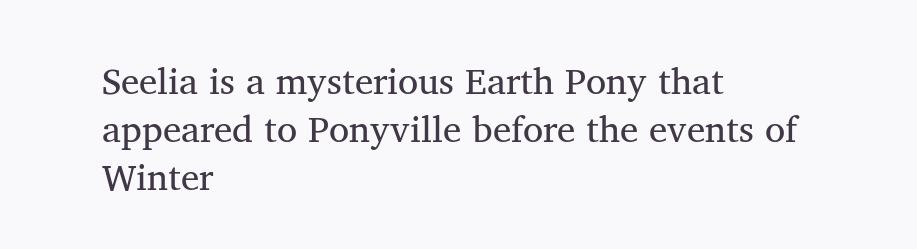Seelia is a mysterious Earth Pony that appeared to Ponyville before the events of Winter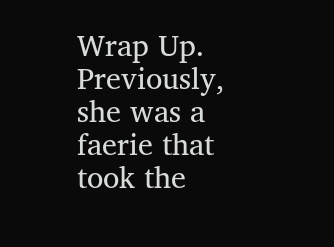Wrap Up. Previously, she was a faerie that took the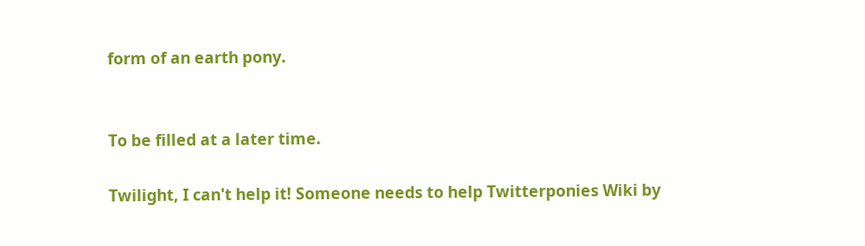form of an earth pony.


To be filled at a later time.

Twilight, I can't help it! Someone needs to help Twitterponies Wiki by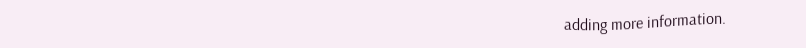adding more information.